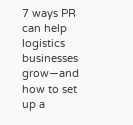7 ways PR can help logistics businesses grow—and how to set up a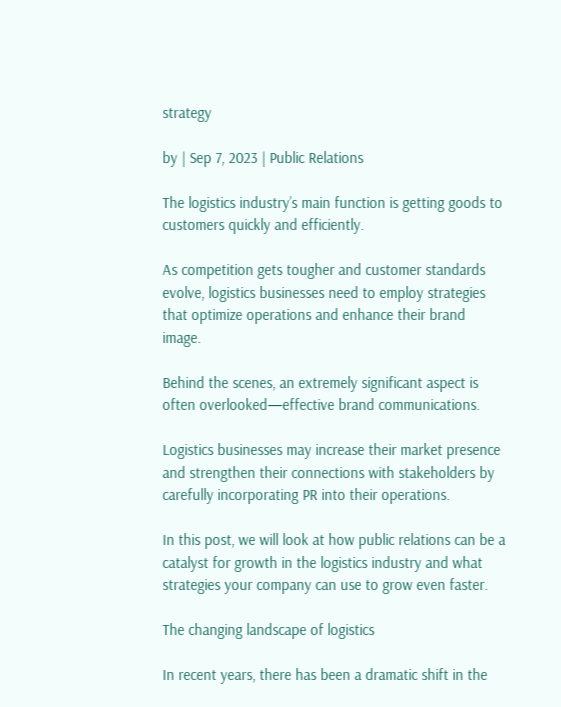strategy

by | Sep 7, 2023 | Public Relations

The logistics industry’s main function is getting goods to customers quickly and efficiently.

As competition gets tougher and customer standards evolve, logistics businesses need to employ strategies that optimize operations and enhance their brand image.

Behind the scenes, an extremely significant aspect is often overlooked—effective brand communications.

Logistics businesses may increase their market presence and strengthen their connections with stakeholders by carefully incorporating PR into their operations.

In this post, we will look at how public relations can be a catalyst for growth in the logistics industry and what strategies your company can use to grow even faster.

The changing landscape of logistics

In recent years, there has been a dramatic shift in the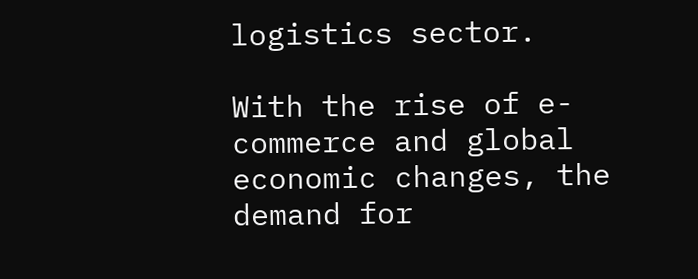logistics sector.

With the rise of e-commerce and global economic changes, the demand for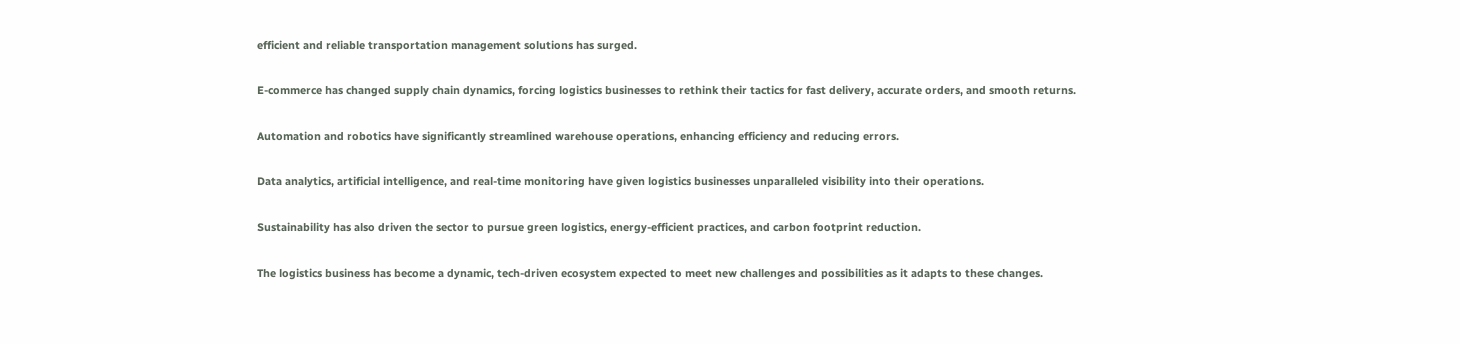efficient and reliable transportation management solutions has surged.

E-commerce has changed supply chain dynamics, forcing logistics businesses to rethink their tactics for fast delivery, accurate orders, and smooth returns.

Automation and robotics have significantly streamlined warehouse operations, enhancing efficiency and reducing errors.

Data analytics, artificial intelligence, and real-time monitoring have given logistics businesses unparalleled visibility into their operations.

Sustainability has also driven the sector to pursue green logistics, energy-efficient practices, and carbon footprint reduction.

The logistics business has become a dynamic, tech-driven ecosystem expected to meet new challenges and possibilities as it adapts to these changes.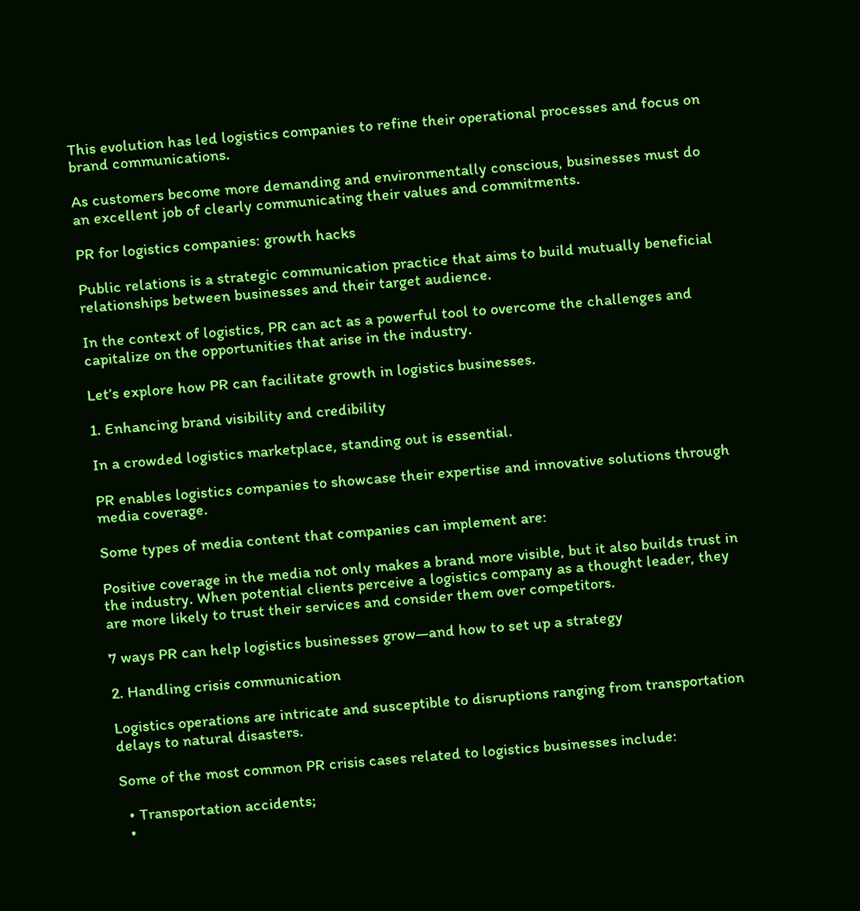This evolution has led logistics companies to refine their operational processes and focus on brand communications.

As customers become more demanding and environmentally conscious, businesses must do an excellent job of clearly communicating their values and commitments.

PR for logistics companies: growth hacks

Public relations is a strategic communication practice that aims to build mutually beneficial relationships between businesses and their target audience.

In the context of logistics, PR can act as a powerful tool to overcome the challenges and capitalize on the opportunities that arise in the industry.

Let’s explore how PR can facilitate growth in logistics businesses.

1. Enhancing brand visibility and credibility

In a crowded logistics marketplace, standing out is essential.

PR enables logistics companies to showcase their expertise and innovative solutions through media coverage.

Some types of media content that companies can implement are:

Positive coverage in the media not only makes a brand more visible, but it also builds trust in the industry. When potential clients perceive a logistics company as a thought leader, they are more likely to trust their services and consider them over competitors.

7 ways PR can help logistics businesses grow—and how to set up a strategy

2. Handling crisis communication

Logistics operations are intricate and susceptible to disruptions ranging from transportation delays to natural disasters.

Some of the most common PR crisis cases related to logistics businesses include:

  • Transportation accidents;
  •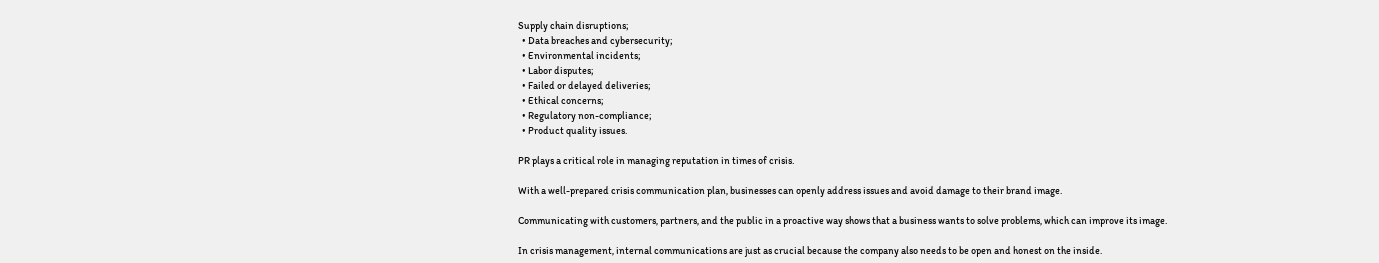Supply chain disruptions;
  • Data breaches and cybersecurity;
  • Environmental incidents;
  • Labor disputes;
  • Failed or delayed deliveries;
  • Ethical concerns;
  • Regulatory non-compliance;
  • Product quality issues.

PR plays a critical role in managing reputation in times of crisis.

With a well-prepared crisis communication plan, businesses can openly address issues and avoid damage to their brand image.

Communicating with customers, partners, and the public in a proactive way shows that a business wants to solve problems, which can improve its image.

In crisis management, internal communications are just as crucial because the company also needs to be open and honest on the inside.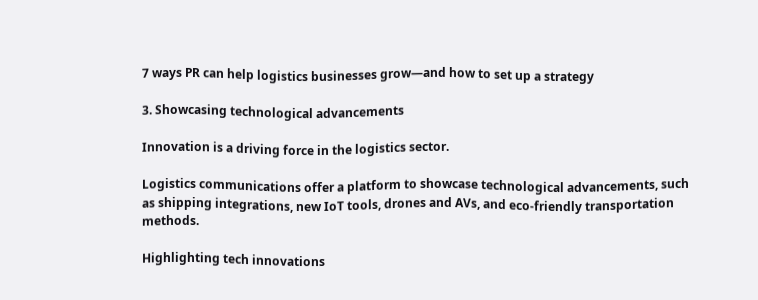7 ways PR can help logistics businesses grow—and how to set up a strategy

3. Showcasing technological advancements

Innovation is a driving force in the logistics sector.

Logistics communications offer a platform to showcase technological advancements, such as shipping integrations, new IoT tools, drones and AVs, and eco-friendly transportation methods.

Highlighting tech innovations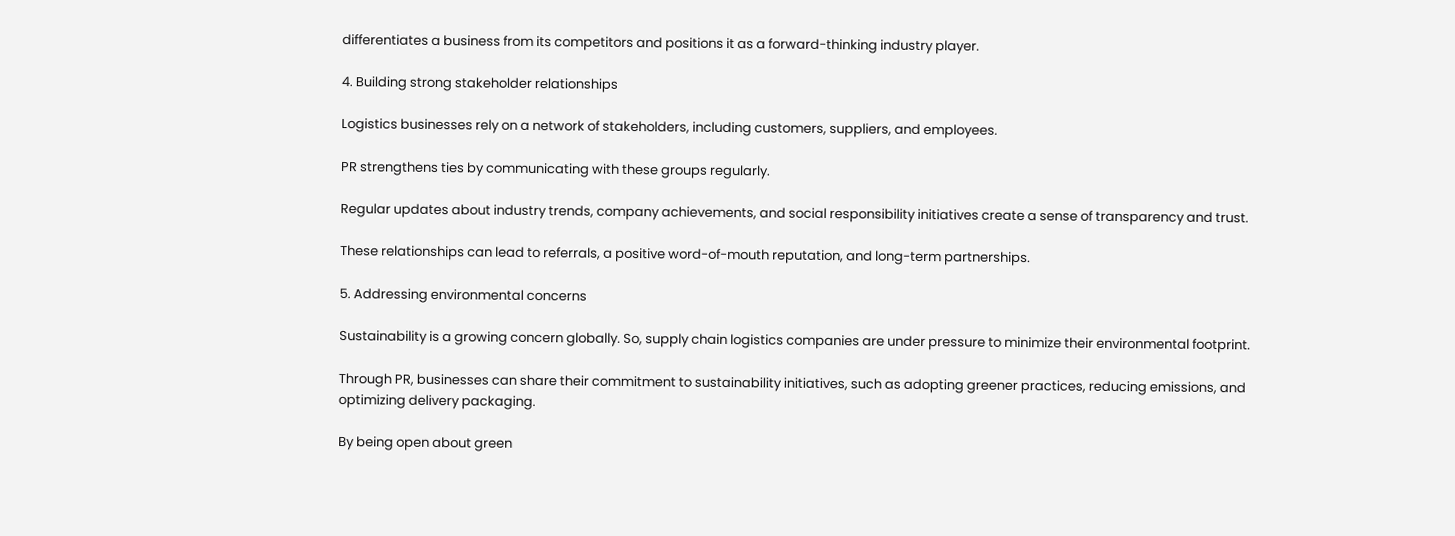differentiates a business from its competitors and positions it as a forward-thinking industry player.

4. Building strong stakeholder relationships

Logistics businesses rely on a network of stakeholders, including customers, suppliers, and employees.

PR strengthens ties by communicating with these groups regularly.

Regular updates about industry trends, company achievements, and social responsibility initiatives create a sense of transparency and trust.

These relationships can lead to referrals, a positive word-of-mouth reputation, and long-term partnerships.

5. Addressing environmental concerns

Sustainability is a growing concern globally. So, supply chain logistics companies are under pressure to minimize their environmental footprint.

Through PR, businesses can share their commitment to sustainability initiatives, such as adopting greener practices, reducing emissions, and optimizing delivery packaging.

By being open about green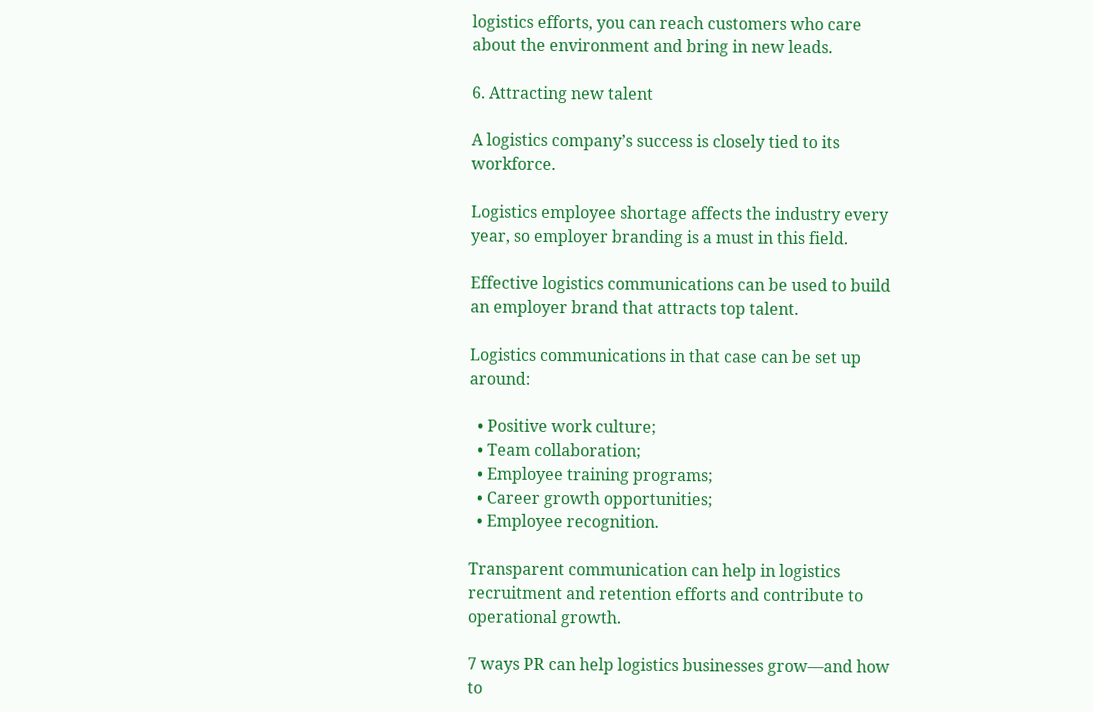logistics efforts, you can reach customers who care about the environment and bring in new leads.

6. Attracting new talent

A logistics company’s success is closely tied to its workforce.

Logistics employee shortage affects the industry every year, so employer branding is a must in this field.

Effective logistics communications can be used to build an employer brand that attracts top talent.

Logistics communications in that case can be set up around:

  • Positive work culture;
  • Team collaboration;
  • Employee training programs;
  • Career growth opportunities;
  • Employee recognition.

Transparent communication can help in logistics recruitment and retention efforts and contribute to operational growth.

7 ways PR can help logistics businesses grow—and how to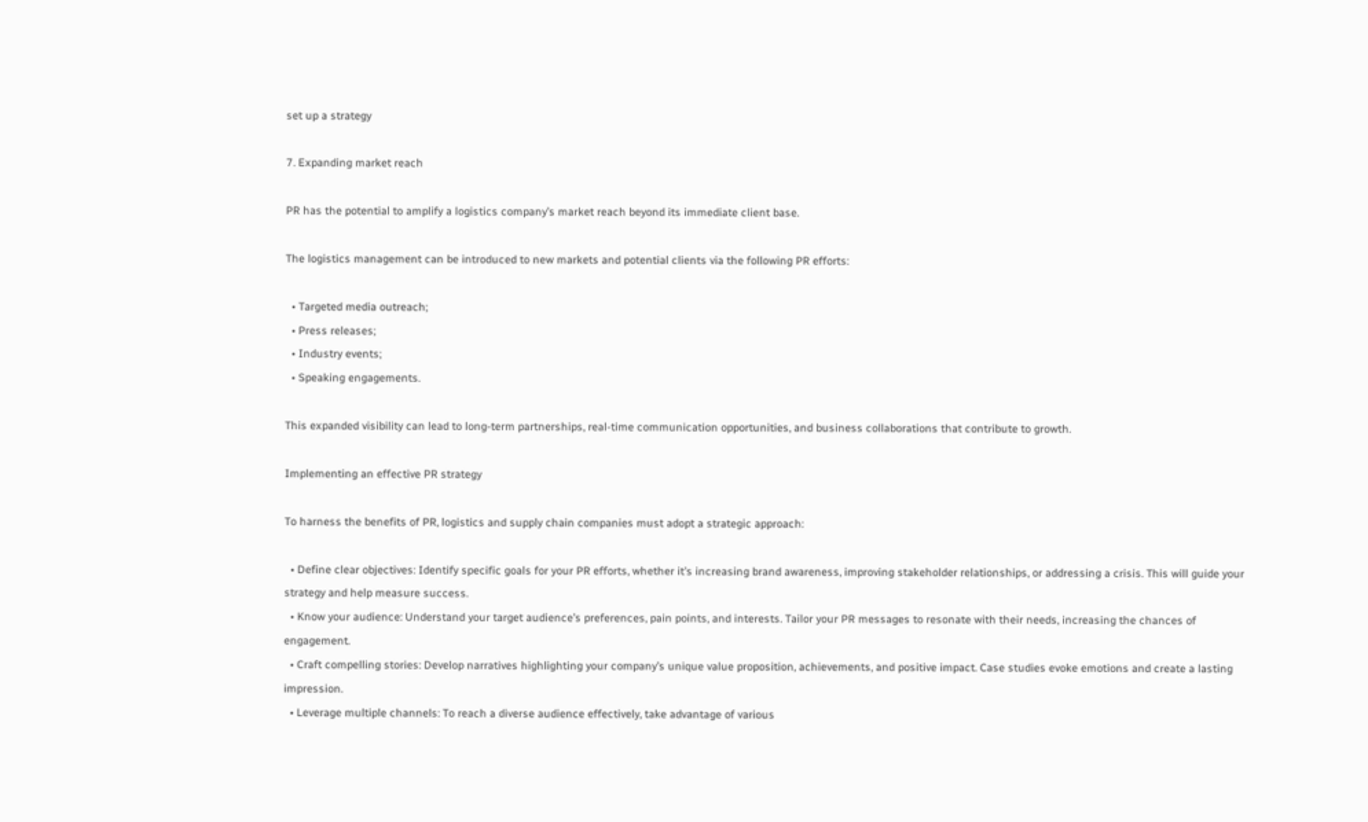set up a strategy

7. Expanding market reach

PR has the potential to amplify a logistics company’s market reach beyond its immediate client base.

The logistics management can be introduced to new markets and potential clients via the following PR efforts:

  • Targeted media outreach;
  • Press releases;
  • Industry events;
  • Speaking engagements.

This expanded visibility can lead to long-term partnerships, real-time communication opportunities, and business collaborations that contribute to growth.

Implementing an effective PR strategy

To harness the benefits of PR, logistics and supply chain companies must adopt a strategic approach:

  • Define clear objectives: Identify specific goals for your PR efforts, whether it’s increasing brand awareness, improving stakeholder relationships, or addressing a crisis. This will guide your strategy and help measure success.
  • Know your audience: Understand your target audience’s preferences, pain points, and interests. Tailor your PR messages to resonate with their needs, increasing the chances of engagement.
  • Craft compelling stories: Develop narratives highlighting your company’s unique value proposition, achievements, and positive impact. Case studies evoke emotions and create a lasting impression.
  • Leverage multiple channels: To reach a diverse audience effectively, take advantage of various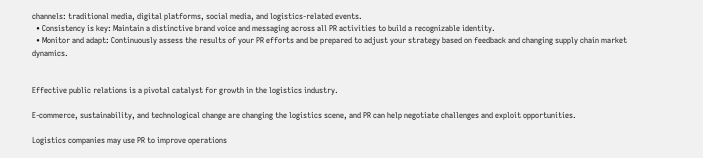channels: traditional media, digital platforms, social media, and logistics-related events.
  • Consistency is key: Maintain a distinctive brand voice and messaging across all PR activities to build a recognizable identity.
  • Monitor and adapt: Continuously assess the results of your PR efforts and be prepared to adjust your strategy based on feedback and changing supply chain market dynamics.


Effective public relations is a pivotal catalyst for growth in the logistics industry.

E-commerce, sustainability, and technological change are changing the logistics scene, and PR can help negotiate challenges and exploit opportunities.

Logistics companies may use PR to improve operations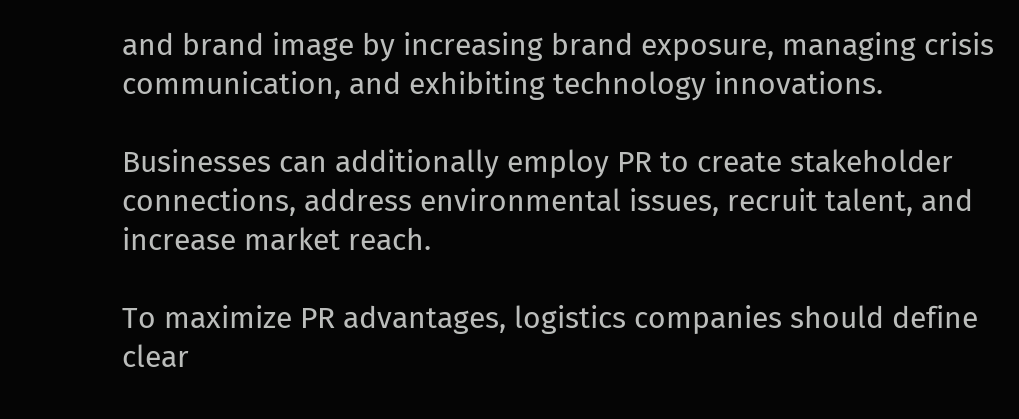and brand image by increasing brand exposure, managing crisis communication, and exhibiting technology innovations.

Businesses can additionally employ PR to create stakeholder connections, address environmental issues, recruit talent, and increase market reach.

To maximize PR advantages, logistics companies should define clear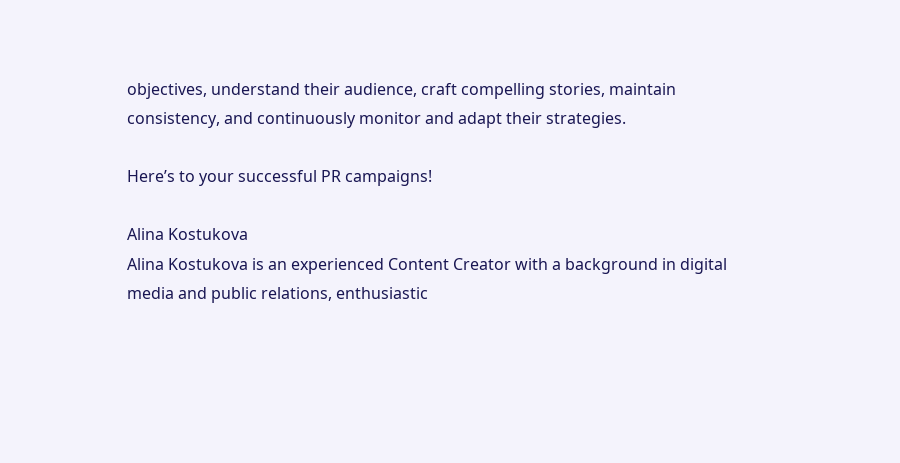objectives, understand their audience, craft compelling stories, maintain consistency, and continuously monitor and adapt their strategies.

Here’s to your successful PR campaigns!

Alina Kostukova
Alina Kostukova is an experienced Content Creator with a background in digital media and public relations, enthusiastic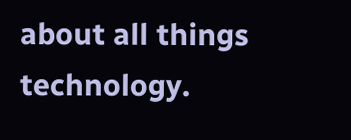about all things technology.